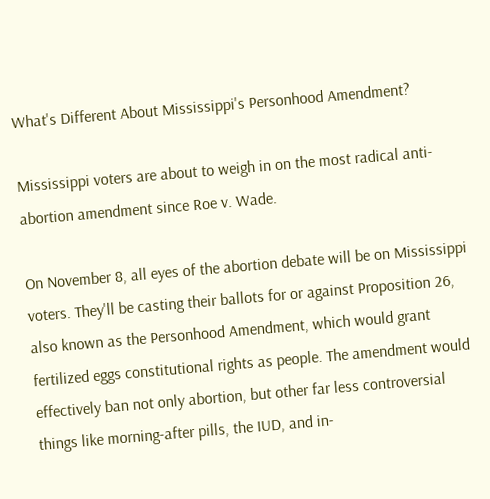What's Different About Mississippi's Personhood Amendment?

Mississippi voters are about to weigh in on the most radical anti-abortion amendment since Roe v. Wade.

On November 8, all eyes of the abortion debate will be on Mississippi voters. They'll be casting their ballots for or against Proposition 26, also known as the Personhood Amendment, which would grant fertilized eggs constitutional rights as people. The amendment would effectively ban not only abortion, but other far less controversial things like morning-after pills, the IUD, and in-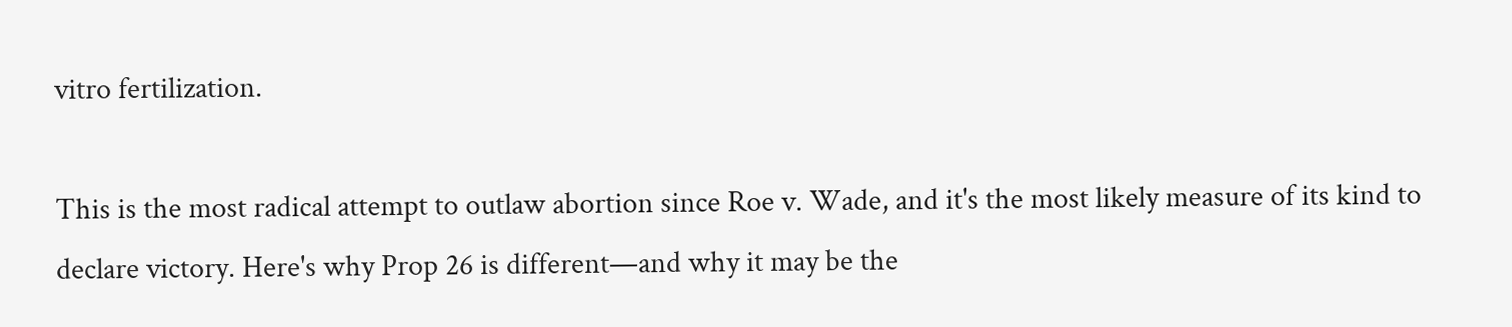vitro fertilization.

This is the most radical attempt to outlaw abortion since Roe v. Wade, and it's the most likely measure of its kind to declare victory. Here's why Prop 26 is different—and why it may be the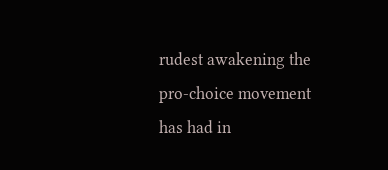rudest awakening the pro-choice movement has had in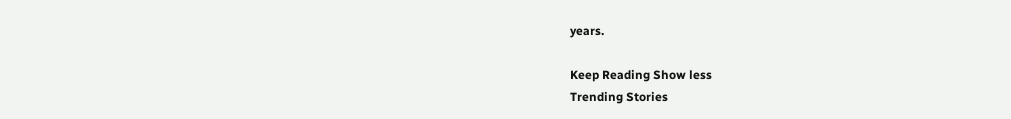years.

Keep Reading Show less
Trending Stories